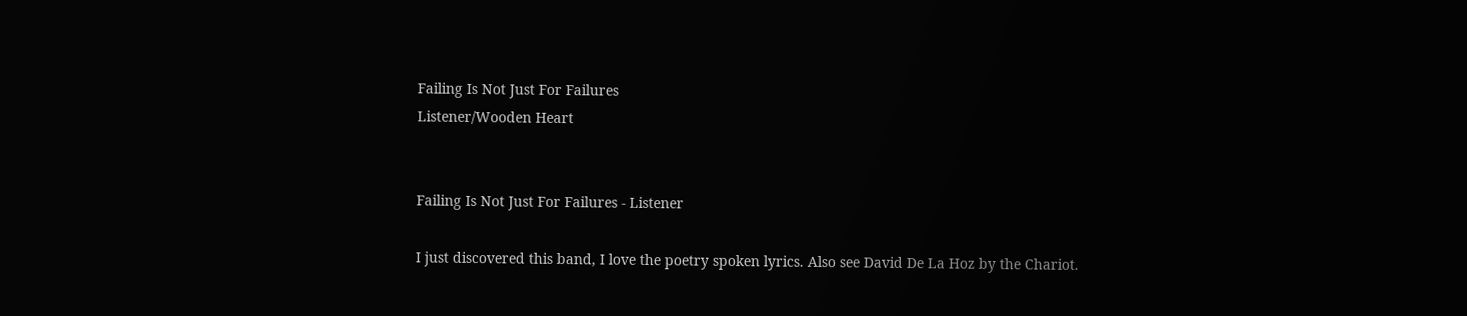Failing Is Not Just For Failures
Listener/Wooden Heart


Failing Is Not Just For Failures - Listener

I just discovered this band, I love the poetry spoken lyrics. Also see David De La Hoz by the Chariot.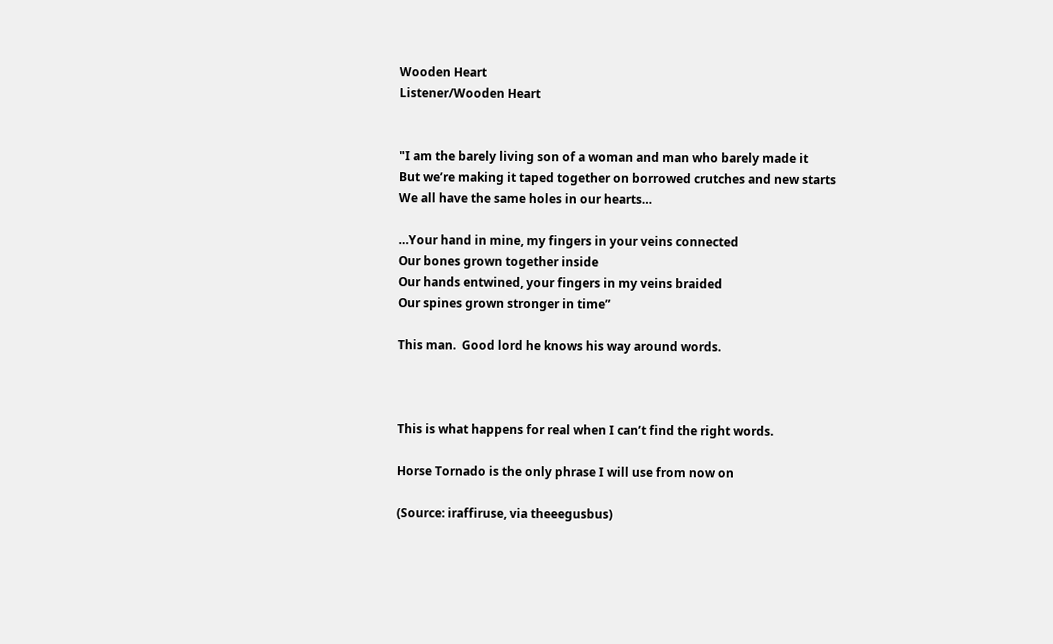Wooden Heart
Listener/Wooden Heart


"I am the barely living son of a woman and man who barely made it
But we’re making it taped together on borrowed crutches and new starts
We all have the same holes in our hearts…

…Your hand in mine, my fingers in your veins connected
Our bones grown together inside
Our hands entwined, your fingers in my veins braided
Our spines grown stronger in time”

This man.  Good lord he knows his way around words.



This is what happens for real when I can’t find the right words.

Horse Tornado is the only phrase I will use from now on

(Source: iraffiruse, via theeegusbus)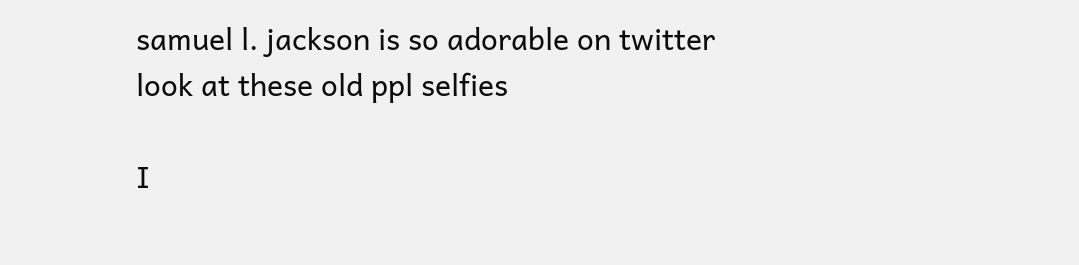samuel l. jackson is so adorable on twitter look at these old ppl selfies

I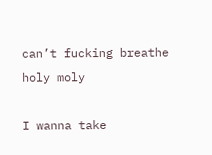can’t fucking breathe holy moly

I wanna take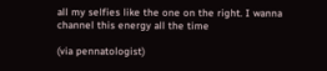all my selfies like the one on the right. I wanna channel this energy all the time

(via pennatologist)